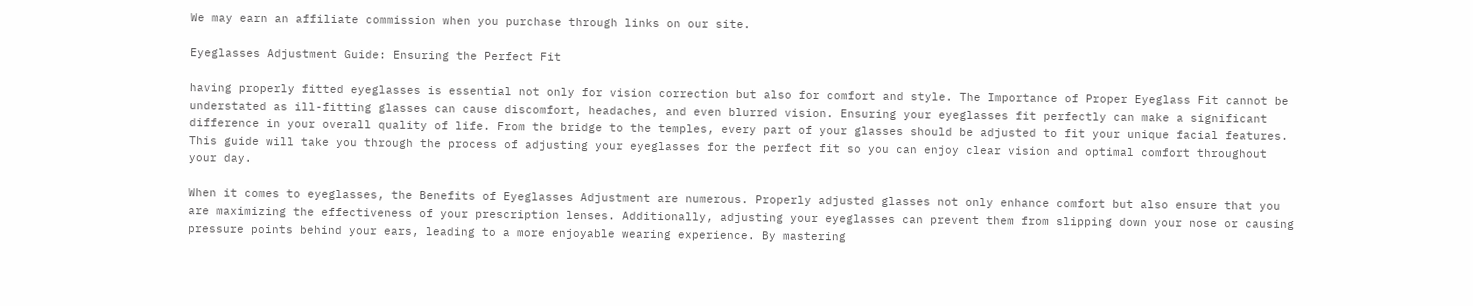We may earn an affiliate commission when you purchase through links on our site.

Eyeglasses Adjustment Guide: Ensuring the Perfect Fit

having properly fitted eyeglasses is essential not only for vision correction but also for comfort and style. The Importance of Proper Eyeglass Fit cannot be understated as ill-fitting glasses can cause discomfort, headaches, and even blurred vision. Ensuring your eyeglasses fit perfectly can make a significant difference in your overall quality of life. From the bridge to the temples, every part of your glasses should be adjusted to fit your unique facial features. This guide will take you through the process of adjusting your eyeglasses for the perfect fit so you can enjoy clear vision and optimal comfort throughout your day.

When it comes to eyeglasses, the Benefits of Eyeglasses Adjustment are numerous. Properly adjusted glasses not only enhance comfort but also ensure that you are maximizing the effectiveness of your prescription lenses. Additionally, adjusting your eyeglasses can prevent them from slipping down your nose or causing pressure points behind your ears, leading to a more enjoyable wearing experience. By mastering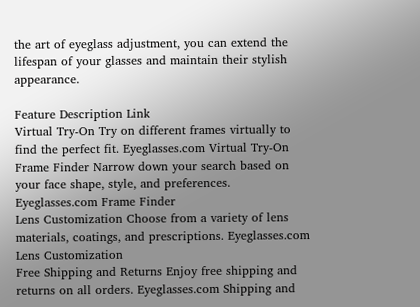the art of eyeglass adjustment, you can extend the lifespan of your glasses and maintain their stylish appearance.

Feature Description Link
Virtual Try-On Try on different frames virtually to find the perfect fit. Eyeglasses.com Virtual Try-On
Frame Finder Narrow down your search based on your face shape, style, and preferences. Eyeglasses.com Frame Finder
Lens Customization Choose from a variety of lens materials, coatings, and prescriptions. Eyeglasses.com Lens Customization
Free Shipping and Returns Enjoy free shipping and returns on all orders. Eyeglasses.com Shipping and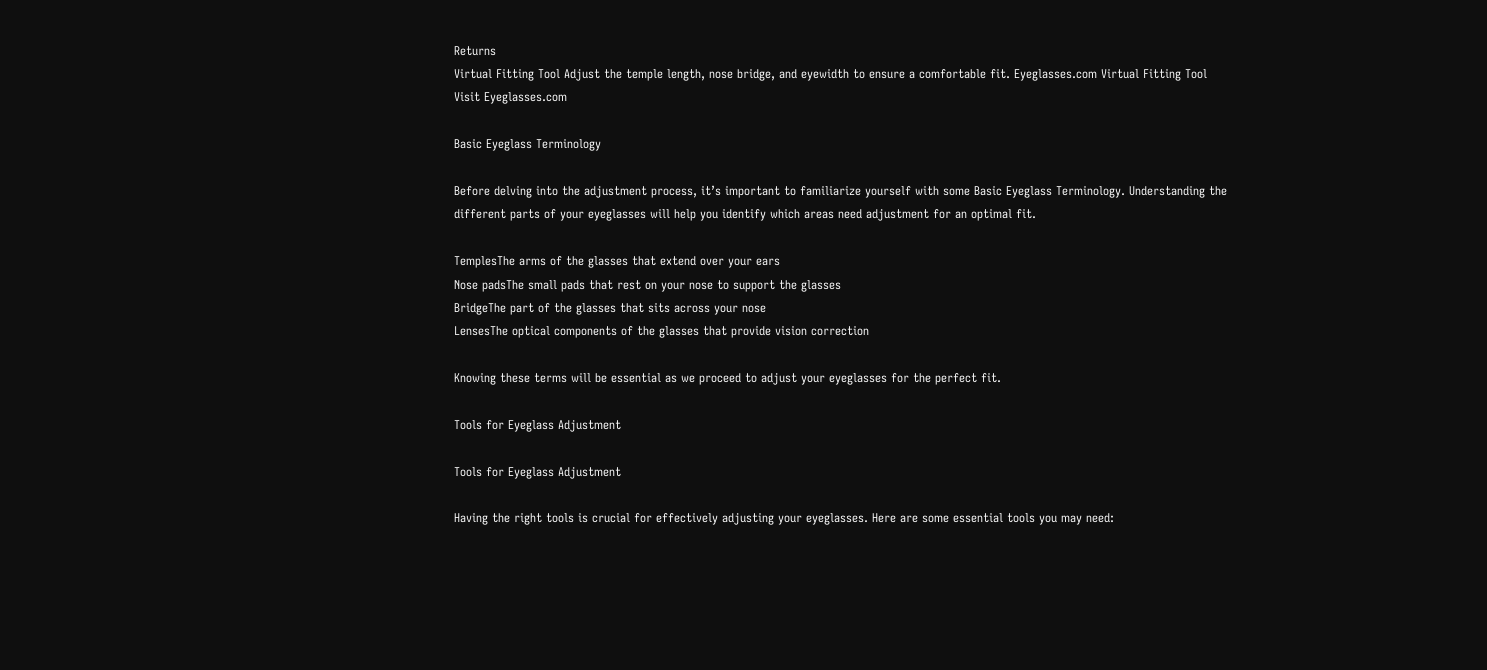Returns
Virtual Fitting Tool Adjust the temple length, nose bridge, and eyewidth to ensure a comfortable fit. Eyeglasses.com Virtual Fitting Tool
Visit Eyeglasses.com

Basic Eyeglass Terminology

Before delving into the adjustment process, it’s important to familiarize yourself with some Basic Eyeglass Terminology. Understanding the different parts of your eyeglasses will help you identify which areas need adjustment for an optimal fit.

TemplesThe arms of the glasses that extend over your ears
Nose padsThe small pads that rest on your nose to support the glasses
BridgeThe part of the glasses that sits across your nose
LensesThe optical components of the glasses that provide vision correction

Knowing these terms will be essential as we proceed to adjust your eyeglasses for the perfect fit.

Tools for Eyeglass Adjustment

Tools for Eyeglass Adjustment

Having the right tools is crucial for effectively adjusting your eyeglasses. Here are some essential tools you may need: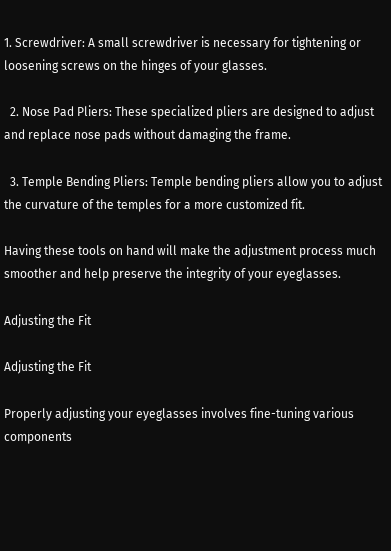1. Screwdriver: A small screwdriver is necessary for tightening or loosening screws on the hinges of your glasses.

  2. Nose Pad Pliers: These specialized pliers are designed to adjust and replace nose pads without damaging the frame.

  3. Temple Bending Pliers: Temple bending pliers allow you to adjust the curvature of the temples for a more customized fit.

Having these tools on hand will make the adjustment process much smoother and help preserve the integrity of your eyeglasses.

Adjusting the Fit

Adjusting the Fit

Properly adjusting your eyeglasses involves fine-tuning various components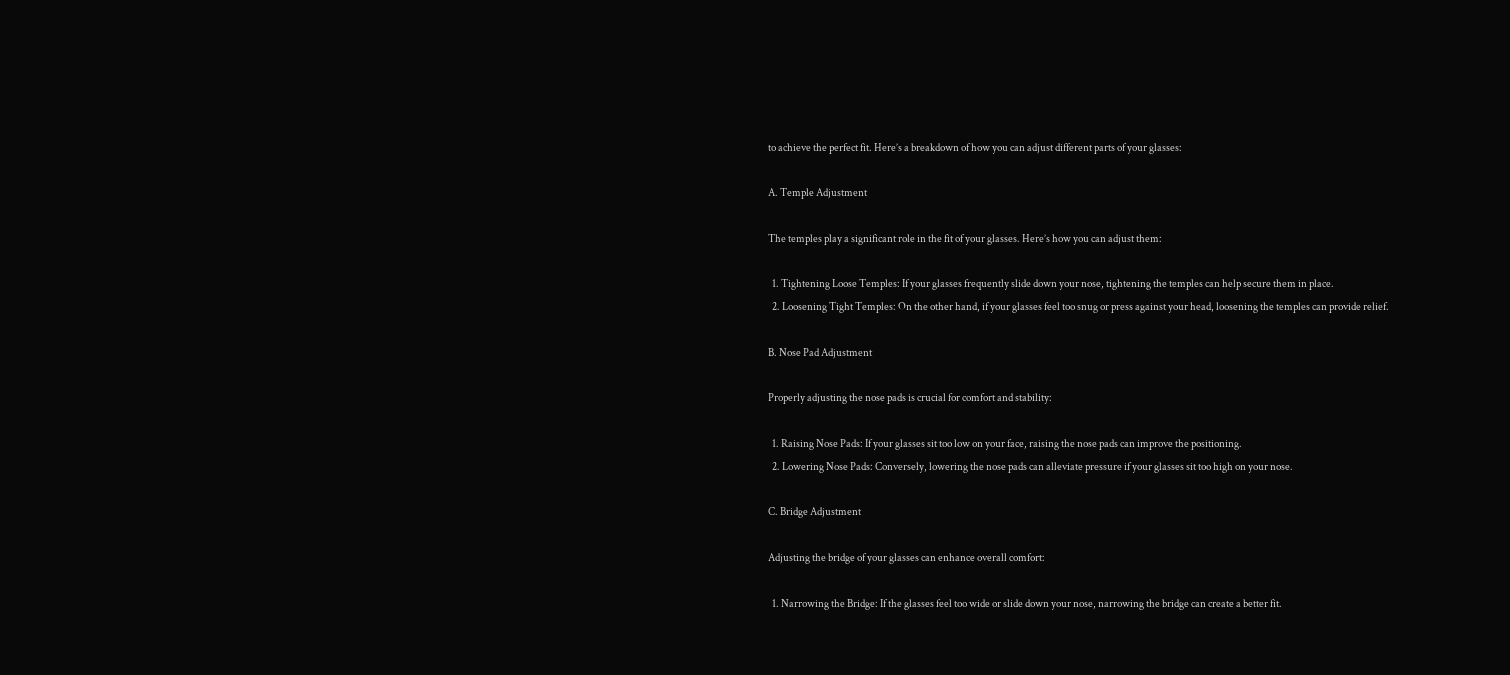to achieve the perfect fit. Here’s a breakdown of how you can adjust different parts of your glasses:

A. Temple Adjustment

The temples play a significant role in the fit of your glasses. Here’s how you can adjust them:

  1. Tightening Loose Temples: If your glasses frequently slide down your nose, tightening the temples can help secure them in place.
  2. Loosening Tight Temples: On the other hand, if your glasses feel too snug or press against your head, loosening the temples can provide relief.

B. Nose Pad Adjustment

Properly adjusting the nose pads is crucial for comfort and stability:

  1. Raising Nose Pads: If your glasses sit too low on your face, raising the nose pads can improve the positioning.
  2. Lowering Nose Pads: Conversely, lowering the nose pads can alleviate pressure if your glasses sit too high on your nose.

C. Bridge Adjustment

Adjusting the bridge of your glasses can enhance overall comfort:

  1. Narrowing the Bridge: If the glasses feel too wide or slide down your nose, narrowing the bridge can create a better fit.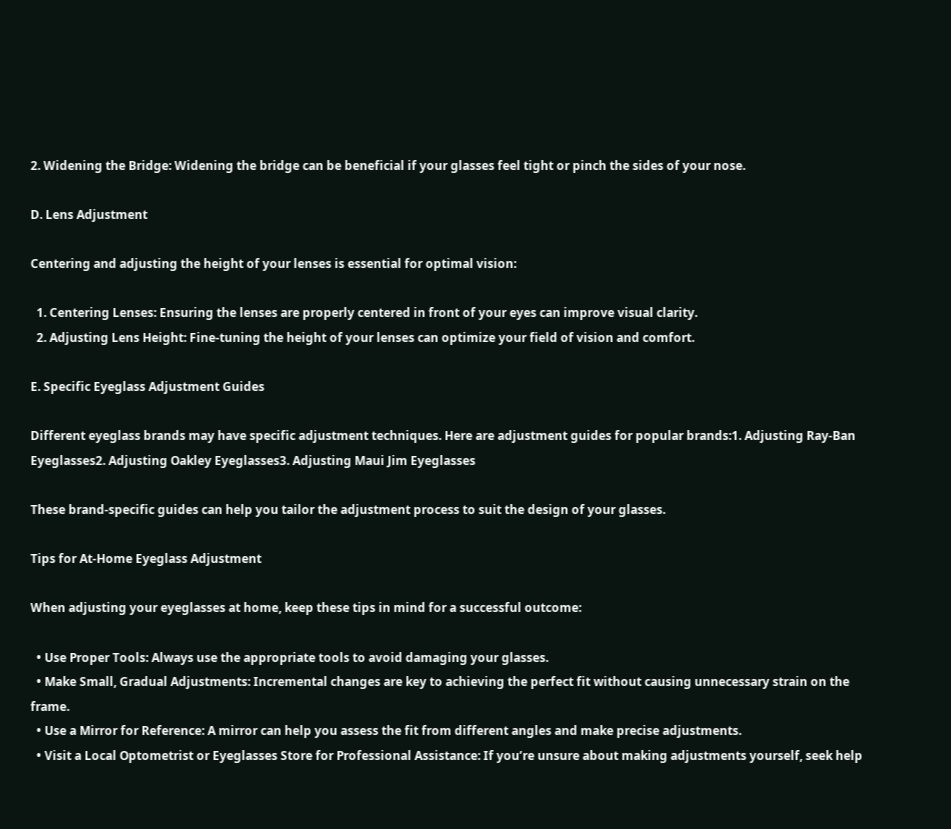2. Widening the Bridge: Widening the bridge can be beneficial if your glasses feel tight or pinch the sides of your nose.

D. Lens Adjustment

Centering and adjusting the height of your lenses is essential for optimal vision:

  1. Centering Lenses: Ensuring the lenses are properly centered in front of your eyes can improve visual clarity.
  2. Adjusting Lens Height: Fine-tuning the height of your lenses can optimize your field of vision and comfort.

E. Specific Eyeglass Adjustment Guides

Different eyeglass brands may have specific adjustment techniques. Here are adjustment guides for popular brands:1. Adjusting Ray-Ban Eyeglasses2. Adjusting Oakley Eyeglasses3. Adjusting Maui Jim Eyeglasses

These brand-specific guides can help you tailor the adjustment process to suit the design of your glasses.

Tips for At-Home Eyeglass Adjustment

When adjusting your eyeglasses at home, keep these tips in mind for a successful outcome:

  • Use Proper Tools: Always use the appropriate tools to avoid damaging your glasses.
  • Make Small, Gradual Adjustments: Incremental changes are key to achieving the perfect fit without causing unnecessary strain on the frame.
  • Use a Mirror for Reference: A mirror can help you assess the fit from different angles and make precise adjustments.
  • Visit a Local Optometrist or Eyeglasses Store for Professional Assistance: If you’re unsure about making adjustments yourself, seek help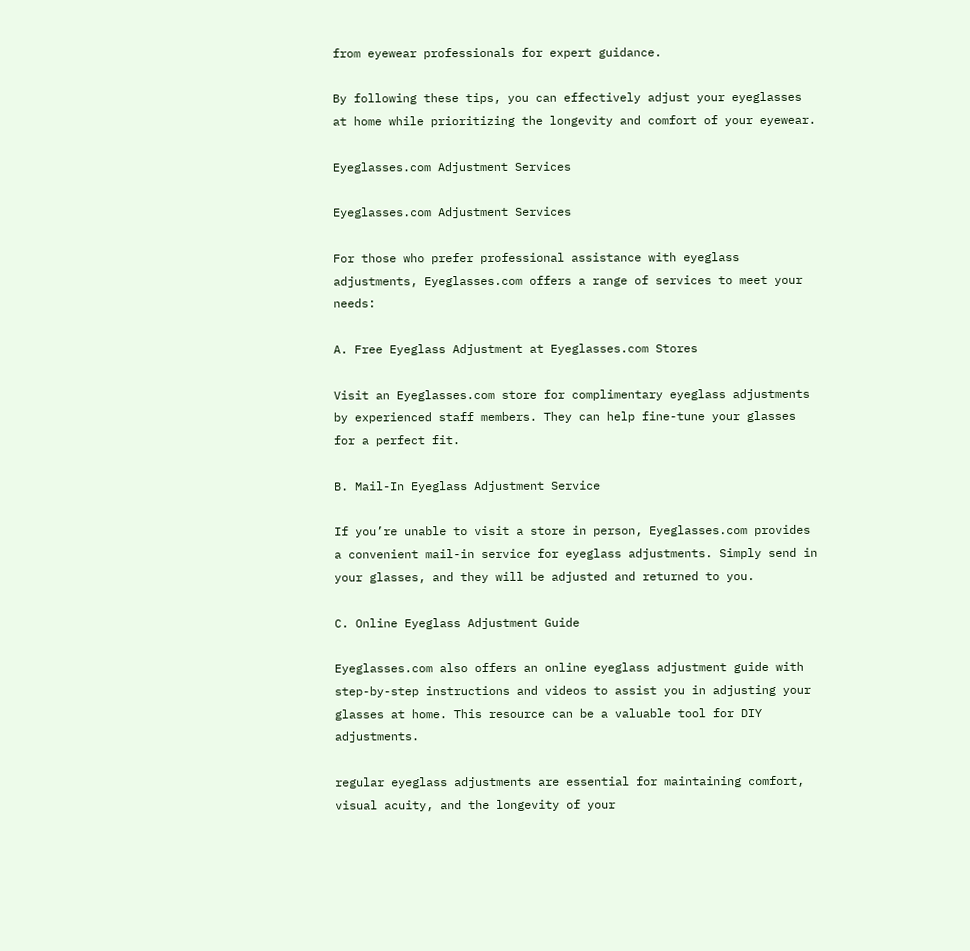from eyewear professionals for expert guidance.

By following these tips, you can effectively adjust your eyeglasses at home while prioritizing the longevity and comfort of your eyewear.

Eyeglasses.com Adjustment Services

Eyeglasses.com Adjustment Services

For those who prefer professional assistance with eyeglass adjustments, Eyeglasses.com offers a range of services to meet your needs:

A. Free Eyeglass Adjustment at Eyeglasses.com Stores

Visit an Eyeglasses.com store for complimentary eyeglass adjustments by experienced staff members. They can help fine-tune your glasses for a perfect fit.

B. Mail-In Eyeglass Adjustment Service

If you’re unable to visit a store in person, Eyeglasses.com provides a convenient mail-in service for eyeglass adjustments. Simply send in your glasses, and they will be adjusted and returned to you.

C. Online Eyeglass Adjustment Guide

Eyeglasses.com also offers an online eyeglass adjustment guide with step-by-step instructions and videos to assist you in adjusting your glasses at home. This resource can be a valuable tool for DIY adjustments.

regular eyeglass adjustments are essential for maintaining comfort, visual acuity, and the longevity of your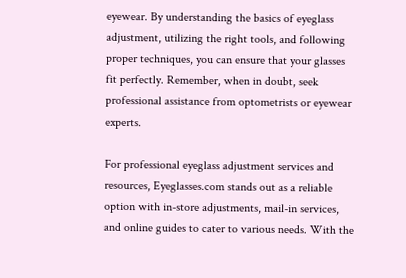eyewear. By understanding the basics of eyeglass adjustment, utilizing the right tools, and following proper techniques, you can ensure that your glasses fit perfectly. Remember, when in doubt, seek professional assistance from optometrists or eyewear experts.

For professional eyeglass adjustment services and resources, Eyeglasses.com stands out as a reliable option with in-store adjustments, mail-in services, and online guides to cater to various needs. With the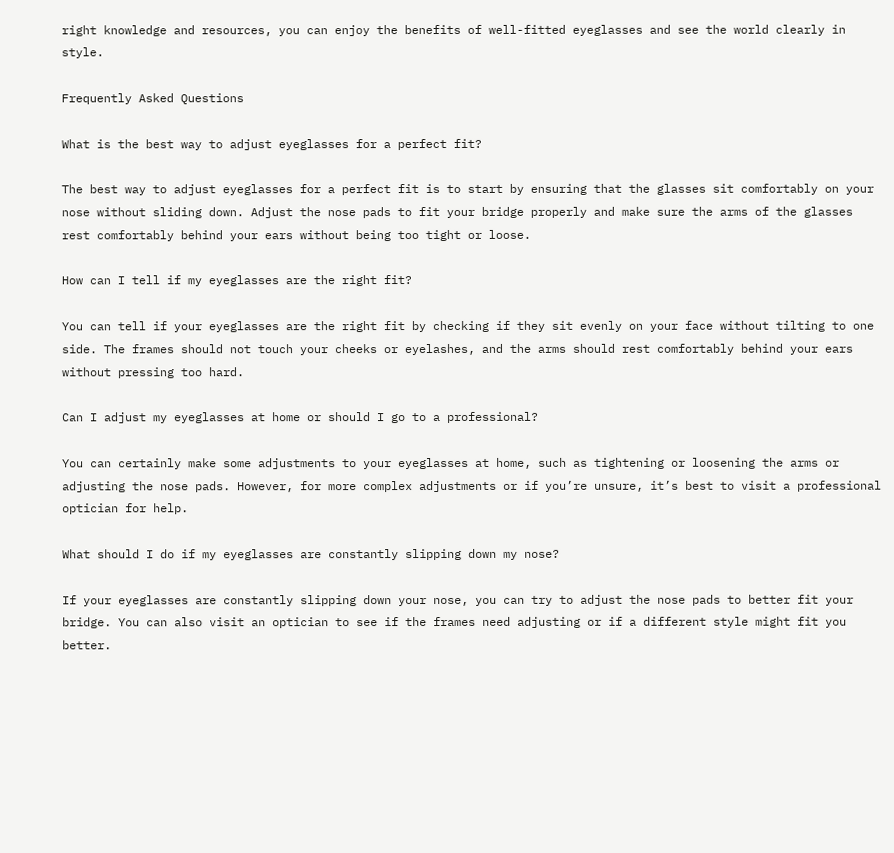right knowledge and resources, you can enjoy the benefits of well-fitted eyeglasses and see the world clearly in style.

Frequently Asked Questions

What is the best way to adjust eyeglasses for a perfect fit?

The best way to adjust eyeglasses for a perfect fit is to start by ensuring that the glasses sit comfortably on your nose without sliding down. Adjust the nose pads to fit your bridge properly and make sure the arms of the glasses rest comfortably behind your ears without being too tight or loose.

How can I tell if my eyeglasses are the right fit?

You can tell if your eyeglasses are the right fit by checking if they sit evenly on your face without tilting to one side. The frames should not touch your cheeks or eyelashes, and the arms should rest comfortably behind your ears without pressing too hard.

Can I adjust my eyeglasses at home or should I go to a professional?

You can certainly make some adjustments to your eyeglasses at home, such as tightening or loosening the arms or adjusting the nose pads. However, for more complex adjustments or if you’re unsure, it’s best to visit a professional optician for help.

What should I do if my eyeglasses are constantly slipping down my nose?

If your eyeglasses are constantly slipping down your nose, you can try to adjust the nose pads to better fit your bridge. You can also visit an optician to see if the frames need adjusting or if a different style might fit you better.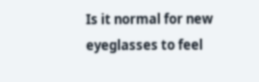Is it normal for new eyeglasses to feel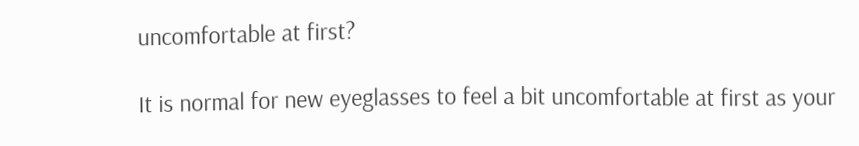uncomfortable at first?

It is normal for new eyeglasses to feel a bit uncomfortable at first as your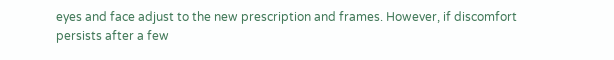eyes and face adjust to the new prescription and frames. However, if discomfort persists after a few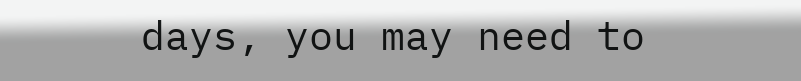days, you may need to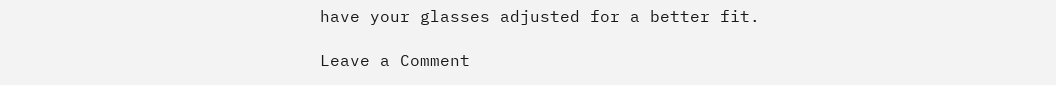have your glasses adjusted for a better fit.

Leave a Comment